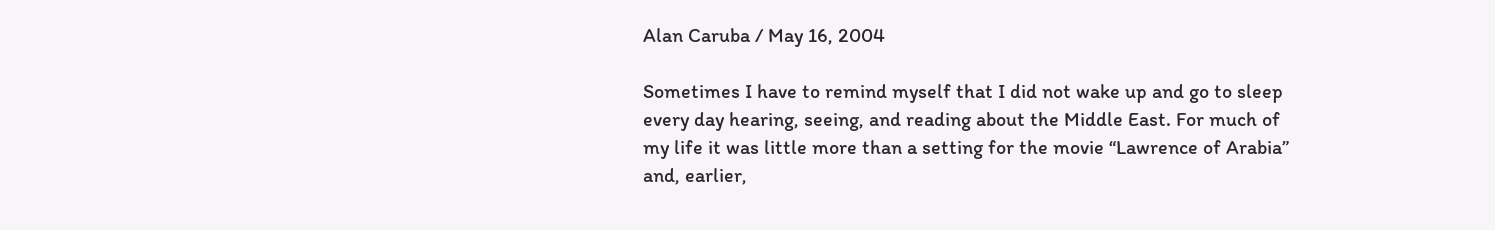Alan Caruba / May 16, 2004

Sometimes I have to remind myself that I did not wake up and go to sleep every day hearing, seeing, and reading about the Middle East. For much of my life it was little more than a setting for the movie “Lawrence of Arabia” and, earlier,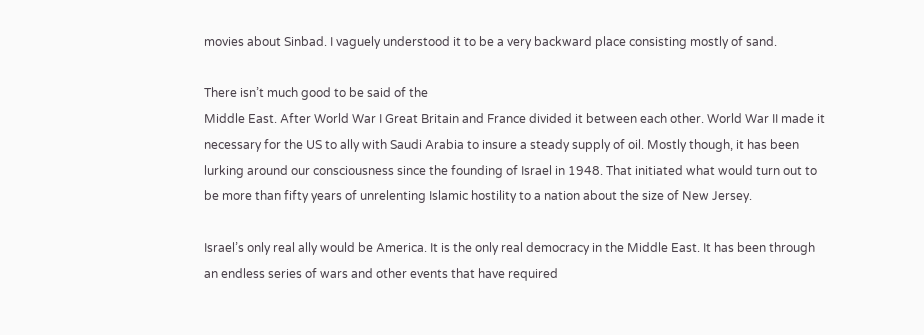movies about Sinbad. I vaguely understood it to be a very backward place consisting mostly of sand.

There isn’t much good to be said of the
Middle East. After World War I Great Britain and France divided it between each other. World War II made it necessary for the US to ally with Saudi Arabia to insure a steady supply of oil. Mostly though, it has been lurking around our consciousness since the founding of Israel in 1948. That initiated what would turn out to be more than fifty years of unrelenting Islamic hostility to a nation about the size of New Jersey.

Israel’s only real ally would be America. It is the only real democracy in the Middle East. It has been through an endless series of wars and other events that have required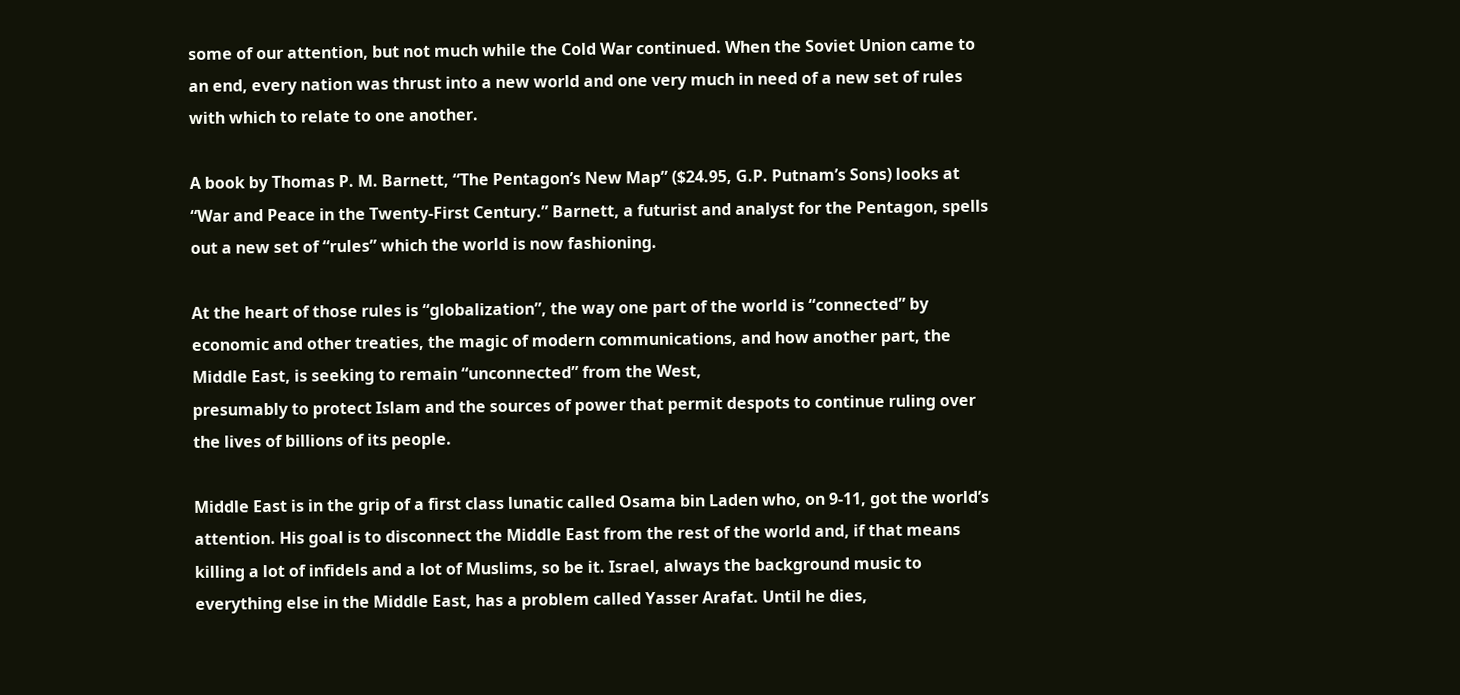some of our attention, but not much while the Cold War continued. When the Soviet Union came to an end, every nation was thrust into a new world and one very much in need of a new set of rules with which to relate to one another.

A book by Thomas P. M. Barnett, “The Pentagon’s New Map” ($24.95, G.P. Putnam’s Sons) looks at “War and Peace in the Twenty-First Century.” Barnett, a futurist and analyst for the Pentagon, spells out a new set of “rules” which the world is now fashioning.

At the heart of those rules is “globalization”, the way one part of the world is “connected” by economic and other treaties, the magic of modern communications, and how another part, the Middle East, is seeking to remain “unconnected” from the West,
presumably to protect Islam and the sources of power that permit despots to continue ruling over the lives of billions of its people.

Middle East is in the grip of a first class lunatic called Osama bin Laden who, on 9-11, got the world’s attention. His goal is to disconnect the Middle East from the rest of the world and, if that means killing a lot of infidels and a lot of Muslims, so be it. Israel, always the background music to everything else in the Middle East, has a problem called Yasser Arafat. Until he dies,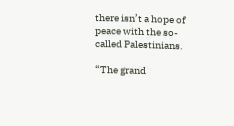there isn’t a hope of peace with the so-called Palestinians.

“The grand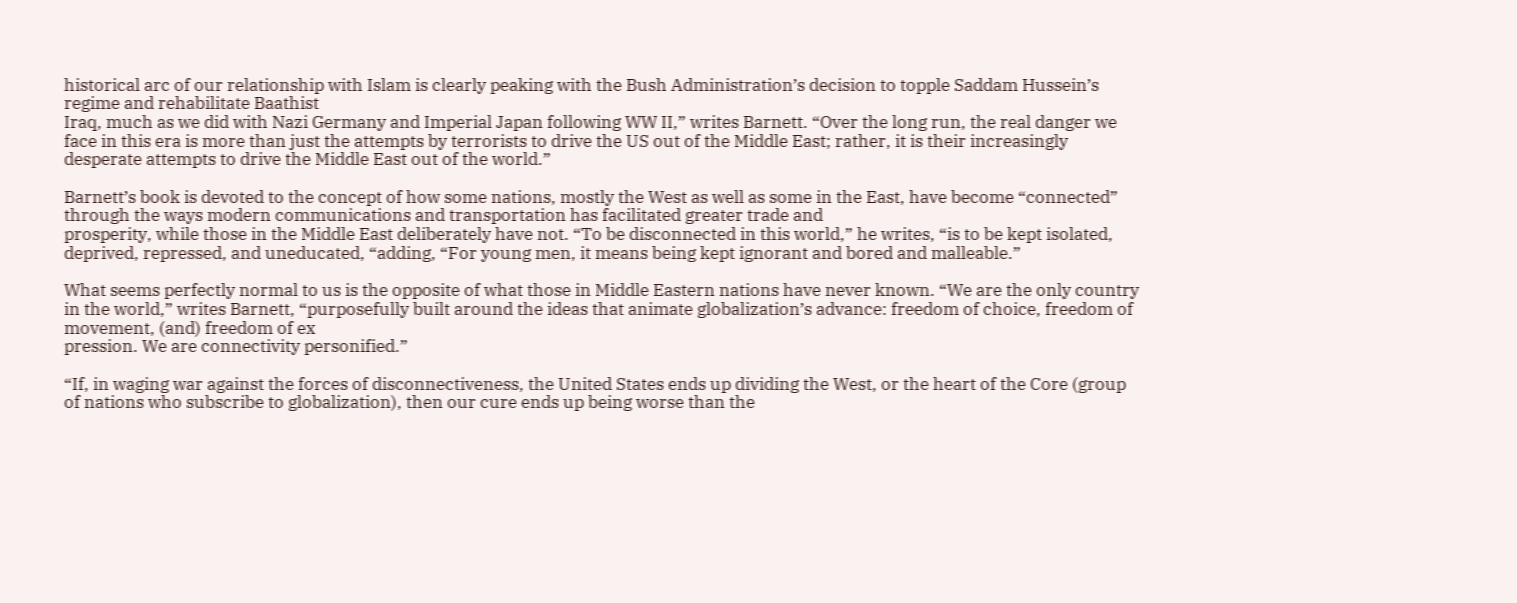historical arc of our relationship with Islam is clearly peaking with the Bush Administration’s decision to topple Saddam Hussein’s regime and rehabilitate Baathist
Iraq, much as we did with Nazi Germany and Imperial Japan following WW II,” writes Barnett. “Over the long run, the real danger we face in this era is more than just the attempts by terrorists to drive the US out of the Middle East; rather, it is their increasingly desperate attempts to drive the Middle East out of the world.”

Barnett’s book is devoted to the concept of how some nations, mostly the West as well as some in the East, have become “connected” through the ways modern communications and transportation has facilitated greater trade and
prosperity, while those in the Middle East deliberately have not. “To be disconnected in this world,” he writes, “is to be kept isolated, deprived, repressed, and uneducated, “adding, “For young men, it means being kept ignorant and bored and malleable.”

What seems perfectly normal to us is the opposite of what those in Middle Eastern nations have never known. “We are the only country in the world,” writes Barnett, “purposefully built around the ideas that animate globalization’s advance: freedom of choice, freedom of movement, (and) freedom of ex
pression. We are connectivity personified.”

“If, in waging war against the forces of disconnectiveness, the United States ends up dividing the West, or the heart of the Core (group of nations who subscribe to globalization), then our cure ends up being worse than the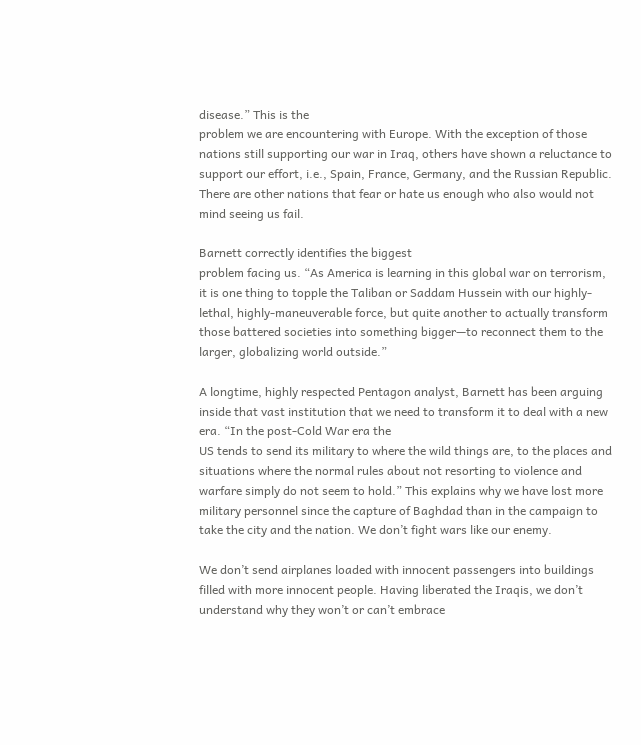disease.” This is the
problem we are encountering with Europe. With the exception of those nations still supporting our war in Iraq, others have shown a reluctance to support our effort, i.e., Spain, France, Germany, and the Russian Republic. There are other nations that fear or hate us enough who also would not mind seeing us fail.

Barnett correctly identifies the biggest
problem facing us. “As America is learning in this global war on terrorism, it is one thing to topple the Taliban or Saddam Hussein with our highly-lethal, highly-maneuverable force, but quite another to actually transform those battered societies into something bigger—to reconnect them to the larger, globalizing world outside.”

A longtime, highly respected Pentagon analyst, Barnett has been arguing inside that vast institution that we need to transform it to deal with a new era. “In the post-Cold War era the
US tends to send its military to where the wild things are, to the places and situations where the normal rules about not resorting to violence and warfare simply do not seem to hold.” This explains why we have lost more military personnel since the capture of Baghdad than in the campaign to take the city and the nation. We don’t fight wars like our enemy.

We don’t send airplanes loaded with innocent passengers into buildings filled with more innocent people. Having liberated the Iraqis, we don’t understand why they won’t or can’t embrace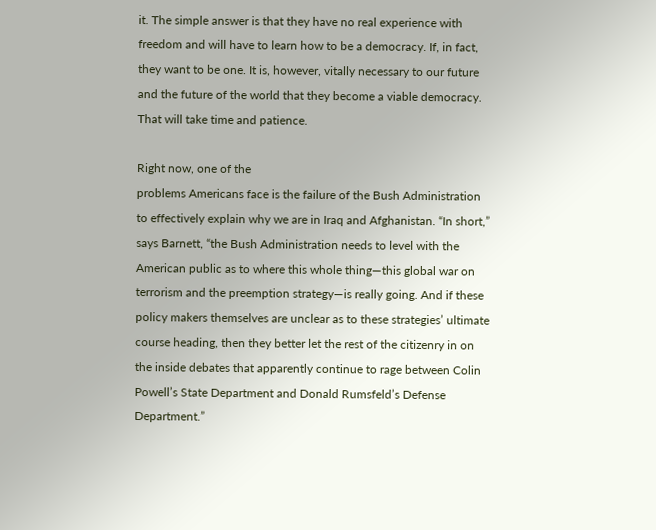it. The simple answer is that they have no real experience with freedom and will have to learn how to be a democracy. If, in fact, they want to be one. It is, however, vitally necessary to our future and the future of the world that they become a viable democracy. That will take time and patience.

Right now, one of the
problems Americans face is the failure of the Bush Administration to effectively explain why we are in Iraq and Afghanistan. “In short,” says Barnett, “the Bush Administration needs to level with the American public as to where this whole thing—this global war on terrorism and the preemption strategy—is really going. And if these policy makers themselves are unclear as to these strategies’ ultimate course heading, then they better let the rest of the citizenry in on the inside debates that apparently continue to rage between Colin Powell’s State Department and Donald Rumsfeld’s Defense Department.”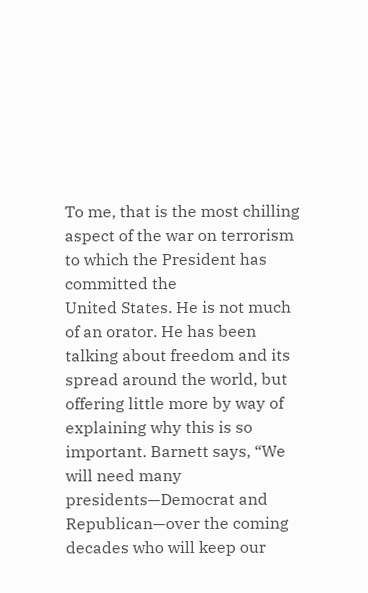To me, that is the most chilling aspect of the war on terrorism to which the President has committed the
United States. He is not much of an orator. He has been talking about freedom and its spread around the world, but offering little more by way of explaining why this is so important. Barnett says, “We will need many presidents—Democrat and Republican—over the coming decades who will keep our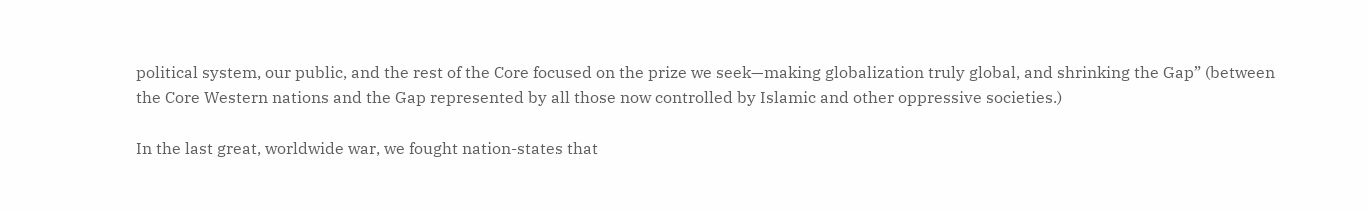political system, our public, and the rest of the Core focused on the prize we seek—making globalization truly global, and shrinking the Gap” (between the Core Western nations and the Gap represented by all those now controlled by Islamic and other oppressive societies.)

In the last great, worldwide war, we fought nation-states that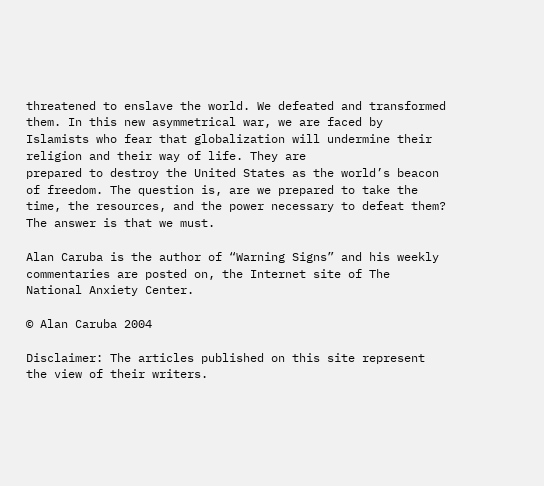threatened to enslave the world. We defeated and transformed them. In this new asymmetrical war, we are faced by Islamists who fear that globalization will undermine their religion and their way of life. They are
prepared to destroy the United States as the world’s beacon of freedom. The question is, are we prepared to take the time, the resources, and the power necessary to defeat them? The answer is that we must.

Alan Caruba is the author of “Warning Signs” and his weekly commentaries are posted on, the Internet site of The National Anxiety Center.

© Alan Caruba 2004

Disclaimer: The articles published on this site represent the view of their writers.